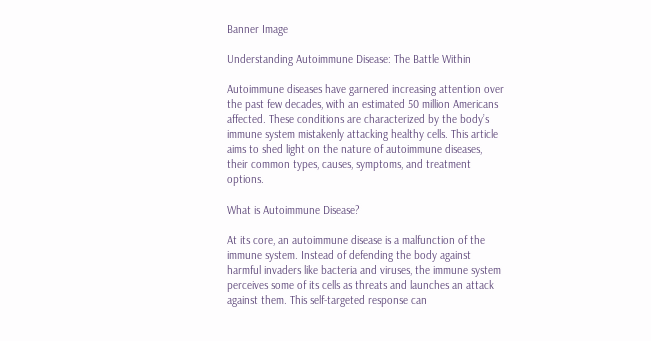Banner Image

Understanding Autoimmune Disease: The Battle Within

Autoimmune diseases have garnered increasing attention over the past few decades, with an estimated 50 million Americans affected. These conditions are characterized by the body’s immune system mistakenly attacking healthy cells. This article aims to shed light on the nature of autoimmune diseases, their common types, causes, symptoms, and treatment options.

What is Autoimmune Disease?

At its core, an autoimmune disease is a malfunction of the immune system. Instead of defending the body against harmful invaders like bacteria and viruses, the immune system perceives some of its cells as threats and launches an attack against them. This self-targeted response can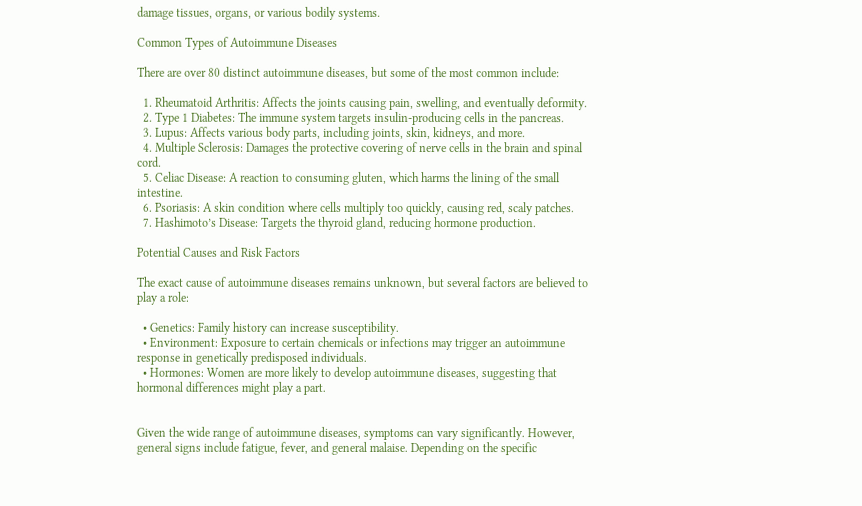damage tissues, organs, or various bodily systems.

Common Types of Autoimmune Diseases

There are over 80 distinct autoimmune diseases, but some of the most common include:

  1. Rheumatoid Arthritis: Affects the joints causing pain, swelling, and eventually deformity.
  2. Type 1 Diabetes: The immune system targets insulin-producing cells in the pancreas.
  3. Lupus: Affects various body parts, including joints, skin, kidneys, and more.
  4. Multiple Sclerosis: Damages the protective covering of nerve cells in the brain and spinal cord.
  5. Celiac Disease: A reaction to consuming gluten, which harms the lining of the small intestine.
  6. Psoriasis: A skin condition where cells multiply too quickly, causing red, scaly patches.
  7. Hashimoto’s Disease: Targets the thyroid gland, reducing hormone production.

Potential Causes and Risk Factors

The exact cause of autoimmune diseases remains unknown, but several factors are believed to play a role:

  • Genetics: Family history can increase susceptibility.
  • Environment: Exposure to certain chemicals or infections may trigger an autoimmune response in genetically predisposed individuals.
  • Hormones: Women are more likely to develop autoimmune diseases, suggesting that hormonal differences might play a part.


Given the wide range of autoimmune diseases, symptoms can vary significantly. However, general signs include fatigue, fever, and general malaise. Depending on the specific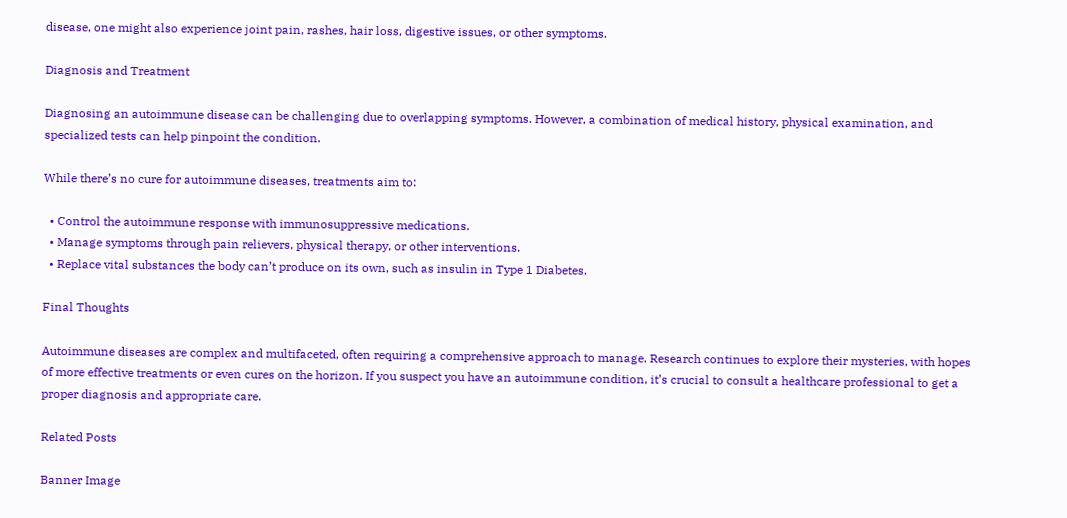disease, one might also experience joint pain, rashes, hair loss, digestive issues, or other symptoms.

Diagnosis and Treatment

Diagnosing an autoimmune disease can be challenging due to overlapping symptoms. However, a combination of medical history, physical examination, and specialized tests can help pinpoint the condition.

While there’s no cure for autoimmune diseases, treatments aim to:

  • Control the autoimmune response with immunosuppressive medications.
  • Manage symptoms through pain relievers, physical therapy, or other interventions.
  • Replace vital substances the body can’t produce on its own, such as insulin in Type 1 Diabetes.

Final Thoughts

Autoimmune diseases are complex and multifaceted, often requiring a comprehensive approach to manage. Research continues to explore their mysteries, with hopes of more effective treatments or even cures on the horizon. If you suspect you have an autoimmune condition, it’s crucial to consult a healthcare professional to get a proper diagnosis and appropriate care.

Related Posts

Banner Image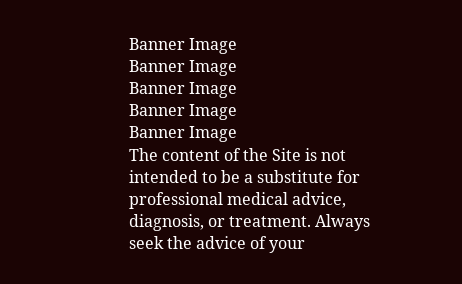Banner Image
Banner Image
Banner Image
Banner Image
Banner Image
The content of the Site is not intended to be a substitute for professional medical advice, diagnosis, or treatment. Always seek the advice of your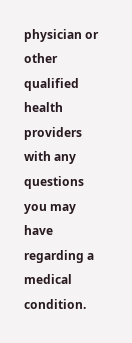physician or other qualified health providers with any questions you may have regarding a medical condition.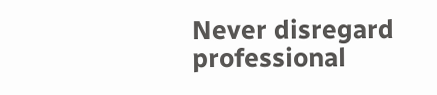Never disregard professional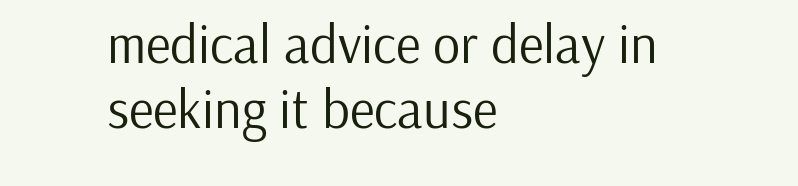medical advice or delay in seeking it because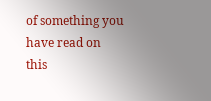of something you have read on this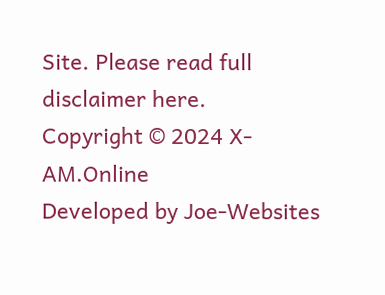Site. Please read full disclaimer here.
Copyright © 2024 X-AM.Online
Developed by Joe-Websites